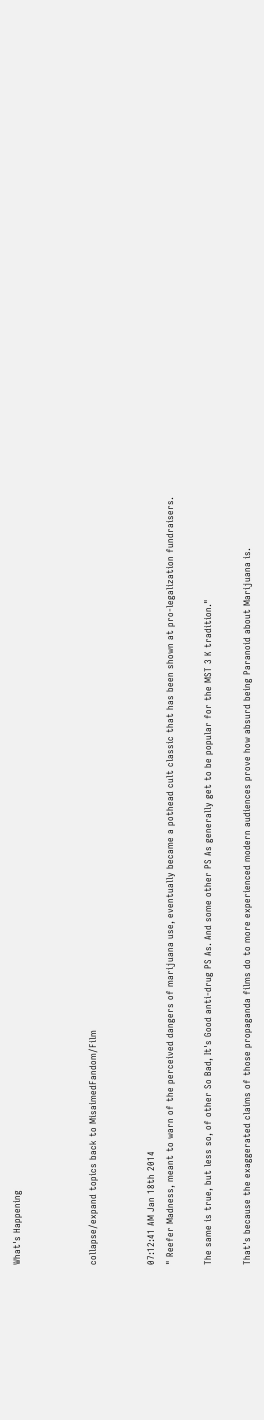What's Happening



collapse/expand topics back to MisaimedFandom/Film


07:12:41 AM Jan 18th 2014
" Reefer Madness, meant to warn of the perceived dangers of marijuana use, eventually became a pothead cult classic that has been shown at pro-legalization fundraisers.

The same is true, but less so, of other So Bad, It's Good anti-drug PS As. And some other PS As generally get to be popular for the MST 3 K tradition."

That's because the exaggerated claims of those propaganda films do to more experienced modern audiences prove how absurd being Paranoid about Marijuana is.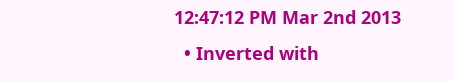12:47:12 PM Mar 2nd 2013
  • Inverted with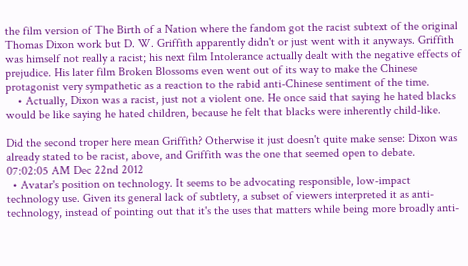the film version of The Birth of a Nation where the fandom got the racist subtext of the original Thomas Dixon work but D. W. Griffith apparently didn't or just went with it anyways. Griffith was himself not really a racist; his next film Intolerance actually dealt with the negative effects of prejudice. His later film Broken Blossoms even went out of its way to make the Chinese protagonist very sympathetic as a reaction to the rabid anti-Chinese sentiment of the time.
    • Actually, Dixon was a racist, just not a violent one. He once said that saying he hated blacks would be like saying he hated children, because he felt that blacks were inherently child-like.

Did the second troper here mean Griffith? Otherwise it just doesn't quite make sense: Dixon was already stated to be racist, above, and Griffith was the one that seemed open to debate.
07:02:05 AM Dec 22nd 2012
  • Avatar's position on technology. It seems to be advocating responsible, low-impact technology use. Given its general lack of subtlety, a subset of viewers interpreted it as anti-technology, instead of pointing out that it's the uses that matters while being more broadly anti-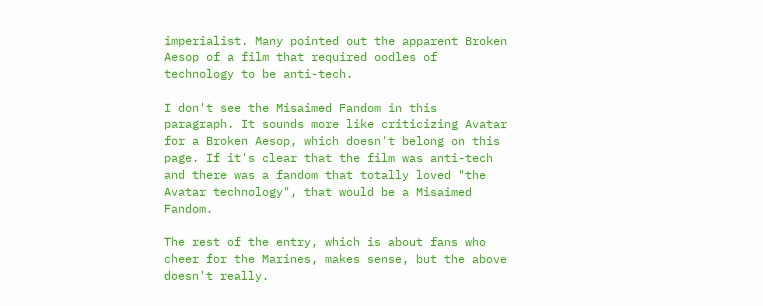imperialist. Many pointed out the apparent Broken Aesop of a film that required oodles of technology to be anti-tech.

I don't see the Misaimed Fandom in this paragraph. It sounds more like criticizing Avatar for a Broken Aesop, which doesn't belong on this page. If it's clear that the film was anti-tech and there was a fandom that totally loved "the Avatar technology", that would be a Misaimed Fandom.

The rest of the entry, which is about fans who cheer for the Marines, makes sense, but the above doesn't really.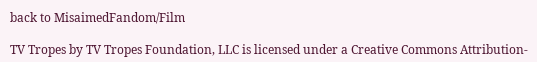back to MisaimedFandom/Film

TV Tropes by TV Tropes Foundation, LLC is licensed under a Creative Commons Attribution-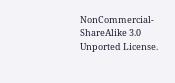NonCommercial-ShareAlike 3.0 Unported License.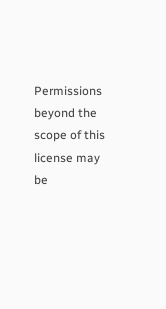Permissions beyond the scope of this license may be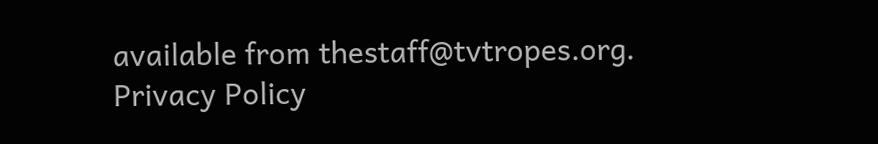available from thestaff@tvtropes.org.
Privacy Policy